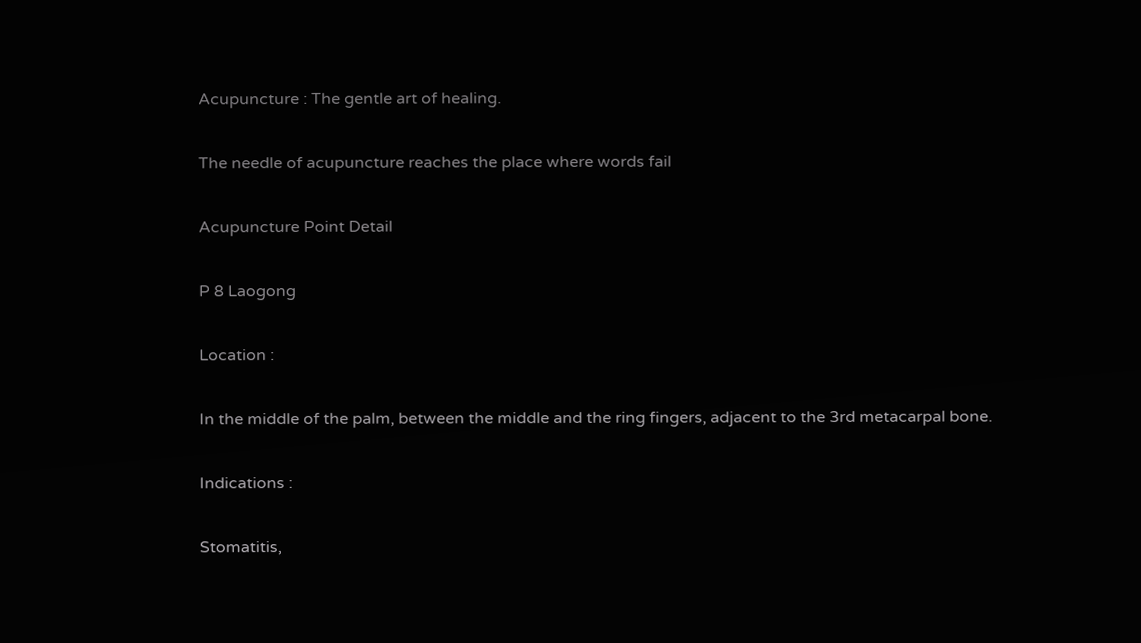Acupuncture : The gentle art of healing.

The needle of acupuncture reaches the place where words fail

Acupuncture Point Detail

P 8 Laogong

Location :

In the middle of the palm, between the middle and the ring fingers, adjacent to the 3rd metacarpal bone.

Indications :

Stomatitis,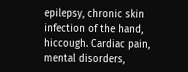epilepsy, chronic skin infection of the hand, hiccough. Cardiac pain, mental disorders,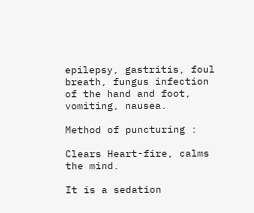epilepsy, gastritis, foul breath, fungus infection of the hand and foot, vomiting, nausea.

Method of puncturing :

Clears Heart-fire, calms the mind.

It is a sedation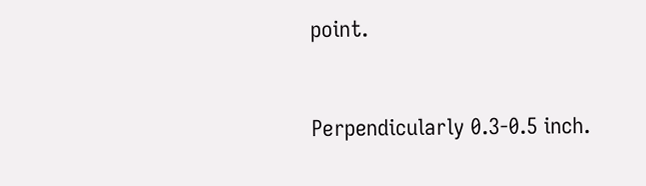point.


Perpendicularly 0.3-0.5 inch.